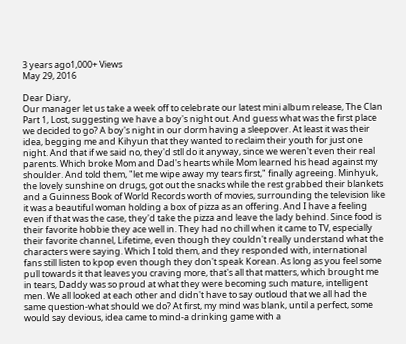3 years ago1,000+ Views
May 29, 2016

Dear Diary,
Our manager let us take a week off to celebrate our latest mini album release, The Clan Part 1, Lost, suggesting we have a boy's night out. And guess what was the first place we decided to go? A boy's night in our dorm having a sleepover. At least it was their idea, begging me and Kihyun that they wanted to reclaim their youth for just one night. And that if we said no, they'd stll do it anyway, since we weren't even their real parents. Which broke Mom and Dad's hearts while Mom learned his head against my shoulder. And told them, "let me wipe away my tears first," finally agreeing. Minhyuk, the lovely sunshine on drugs, got out the snacks while the rest grabbed their blankets and a Guinness Book of World Records worth of movies, surrounding the television like it was a beautiful woman holding a box of pizza as an offering. And I have a feeling even if that was the case, they'd take the pizza and leave the lady behind. Since food is their favorite hobbie they ace well in. They had no chill when it came to TV, especially their favorite channel, Lifetime, even though they couldn't really understand what the characters were saying. Which I told them, and they responded with, international fans still listen to kpop even though they don't speak Korean. As long as you feel some pull towards it that leaves you craving more, that's all that matters, which brought me in tears, Daddy was so proud at what they were becoming such mature, intelligent men. We all looked at each other and didn't have to say outloud that we all had the same question-what should we do? At first, my mind was blank, until a perfect, some would say devious, idea came to mind-a drinking game with a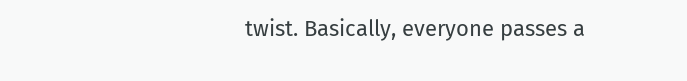twist. Basically, everyone passes a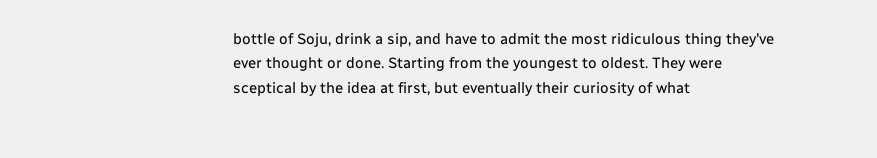bottle of Soju, drink a sip, and have to admit the most ridiculous thing they've ever thought or done. Starting from the youngest to oldest. They were sceptical by the idea at first, but eventually their curiosity of what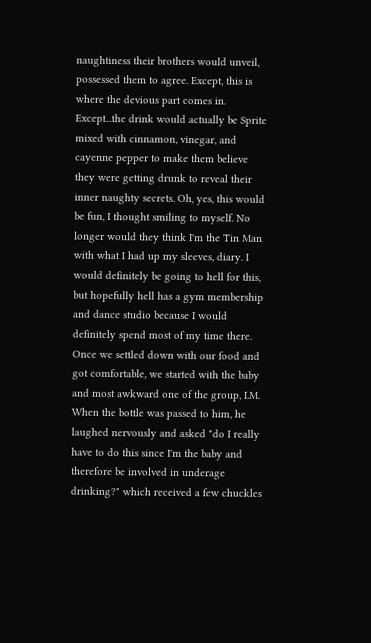naughtiness their brothers would unveil, possessed them to agree. Except, this is where the devious part comes in. Except...the drink would actually be Sprite mixed with cinnamon, vinegar, and cayenne pepper to make them believe they were getting drunk to reveal their inner naughty secrets. Oh, yes, this would be fun, I thought smiling to myself. No longer would they think I'm the Tin Man with what I had up my sleeves, diary. I would definitely be going to hell for this, but hopefully hell has a gym membership and dance studio because I would definitely spend most of my time there. Once we settled down with our food and got comfortable, we started with the baby and most awkward one of the group, I.M. When the bottle was passed to him, he laughed nervously and asked "do I really have to do this since I'm the baby and therefore be involved in underage drinking?" which received a few chuckles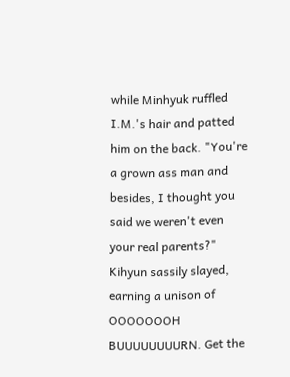while Minhyuk ruffled I.M.'s hair and patted him on the back. "You're a grown ass man and besides, I thought you said we weren't even your real parents?" Kihyun sassily slayed, earning a unison of OOOOOOOH BUUUUUUUURN. Get the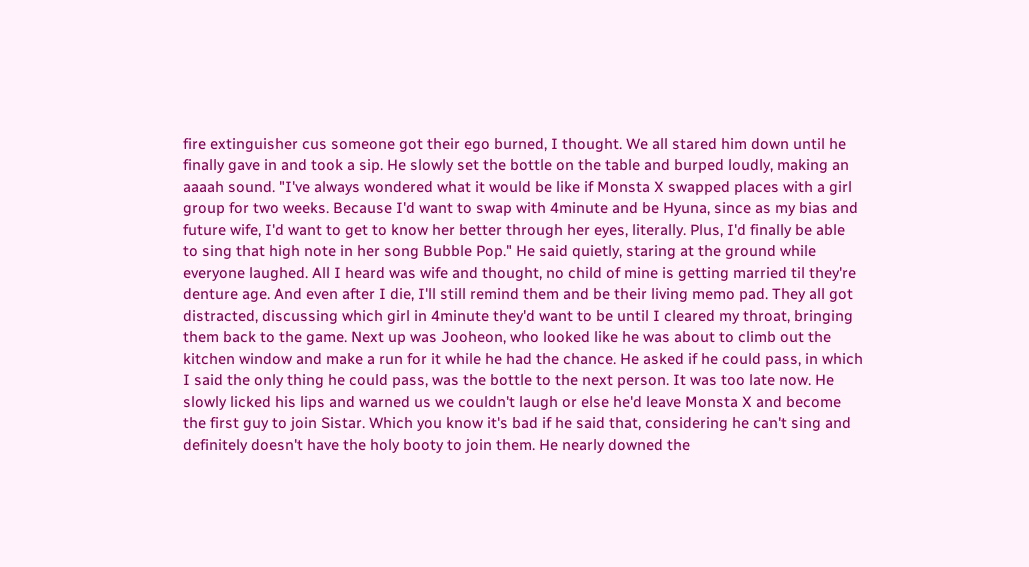fire extinguisher cus someone got their ego burned, I thought. We all stared him down until he finally gave in and took a sip. He slowly set the bottle on the table and burped loudly, making an aaaah sound. "I've always wondered what it would be like if Monsta X swapped places with a girl group for two weeks. Because I'd want to swap with 4minute and be Hyuna, since as my bias and future wife, I'd want to get to know her better through her eyes, literally. Plus, I'd finally be able to sing that high note in her song Bubble Pop." He said quietly, staring at the ground while everyone laughed. All I heard was wife and thought, no child of mine is getting married til they're denture age. And even after I die, I'll still remind them and be their living memo pad. They all got distracted, discussing which girl in 4minute they'd want to be until I cleared my throat, bringing them back to the game. Next up was Jooheon, who looked like he was about to climb out the kitchen window and make a run for it while he had the chance. He asked if he could pass, in which I said the only thing he could pass, was the bottle to the next person. It was too late now. He slowly licked his lips and warned us we couldn't laugh or else he'd leave Monsta X and become the first guy to join Sistar. Which you know it's bad if he said that, considering he can't sing and definitely doesn't have the holy booty to join them. He nearly downed the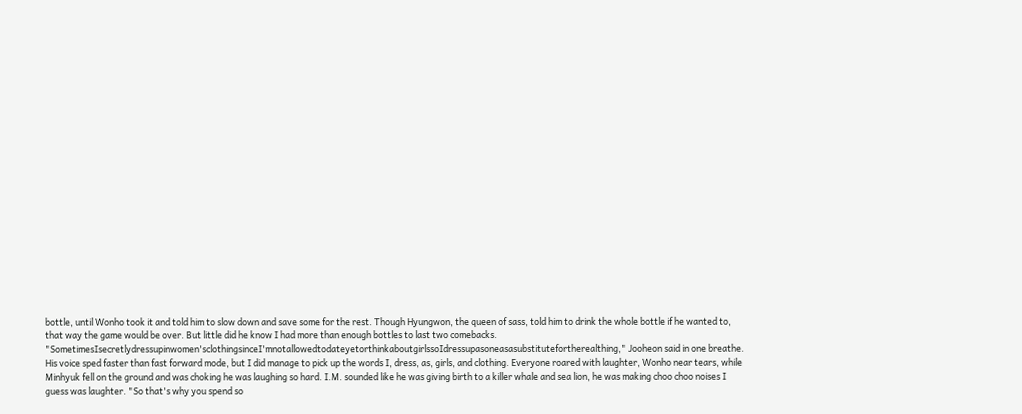bottle, until Wonho took it and told him to slow down and save some for the rest. Though Hyungwon, the queen of sass, told him to drink the whole bottle if he wanted to, that way the game would be over. But little did he know I had more than enough bottles to last two comebacks. "SometimesIsecretlydressupinwomen'sclothingsinceI'mnotallowedtodateyetorthinkaboutgirlssoIdressupasoneasasubstitutefortherealthing," Jooheon said in one breathe. His voice sped faster than fast forward mode, but I did manage to pick up the words I, dress, as, girls, and clothing. Everyone roared with laughter, Wonho near tears, while Minhyuk fell on the ground and was choking he was laughing so hard. I.M. sounded like he was giving birth to a killer whale and sea lion, he was making choo choo noises I guess was laughter. "So that's why you spend so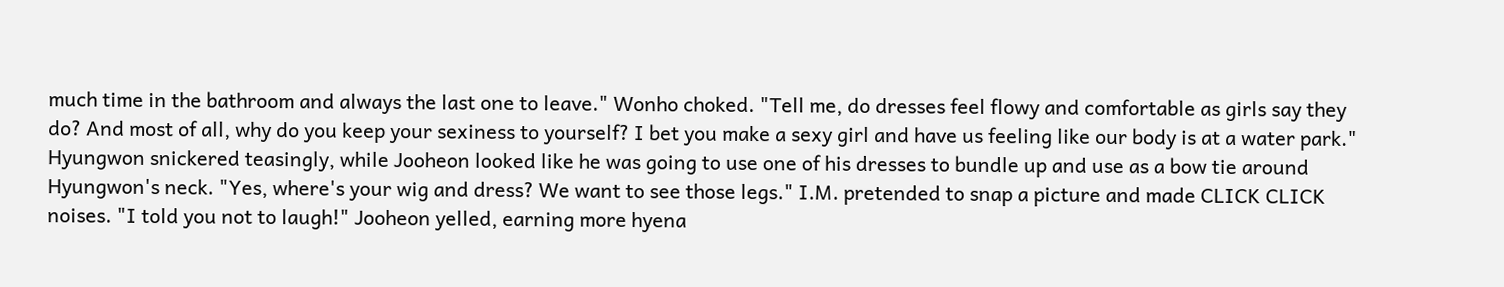much time in the bathroom and always the last one to leave." Wonho choked. "Tell me, do dresses feel flowy and comfortable as girls say they do? And most of all, why do you keep your sexiness to yourself? I bet you make a sexy girl and have us feeling like our body is at a water park." Hyungwon snickered teasingly, while Jooheon looked like he was going to use one of his dresses to bundle up and use as a bow tie around Hyungwon's neck. "Yes, where's your wig and dress? We want to see those legs." I.M. pretended to snap a picture and made CLICK CLICK noises. "I told you not to laugh!" Jooheon yelled, earning more hyena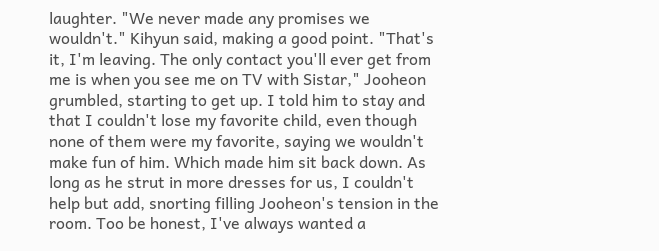laughter. "We never made any promises we wouldn't." Kihyun said, making a good point. "That's it, I'm leaving. The only contact you'll ever get from me is when you see me on TV with Sistar," Jooheon grumbled, starting to get up. I told him to stay and that I couldn't lose my favorite child, even though none of them were my favorite, saying we wouldn't make fun of him. Which made him sit back down. As long as he strut in more dresses for us, I couldn't help but add, snorting filling Jooheon's tension in the room. Too be honest, I've always wanted a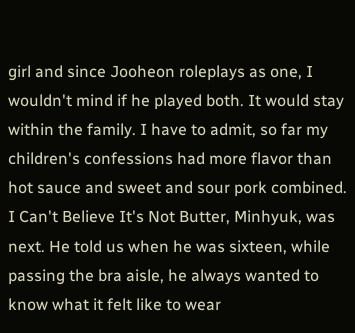girl and since Jooheon roleplays as one, I wouldn't mind if he played both. It would stay within the family. I have to admit, so far my children's confessions had more flavor than hot sauce and sweet and sour pork combined. I Can't Believe It's Not Butter, Minhyuk, was next. He told us when he was sixteen, while passing the bra aisle, he always wanted to know what it felt like to wear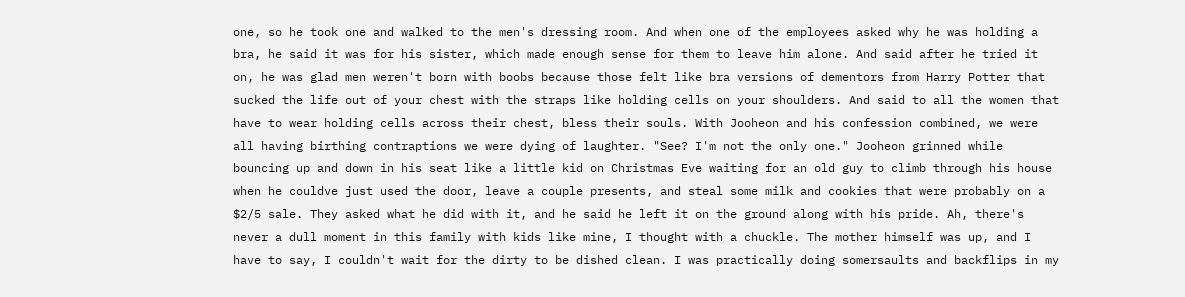one, so he took one and walked to the men's dressing room. And when one of the employees asked why he was holding a bra, he said it was for his sister, which made enough sense for them to leave him alone. And said after he tried it on, he was glad men weren't born with boobs because those felt like bra versions of dementors from Harry Potter that sucked the life out of your chest with the straps like holding cells on your shoulders. And said to all the women that have to wear holding cells across their chest, bless their souls. With Jooheon and his confession combined, we were all having birthing contraptions we were dying of laughter. "See? I'm not the only one." Jooheon grinned while bouncing up and down in his seat like a little kid on Christmas Eve waiting for an old guy to climb through his house when he couldve just used the door, leave a couple presents, and steal some milk and cookies that were probably on a $2/5 sale. They asked what he did with it, and he said he left it on the ground along with his pride. Ah, there's never a dull moment in this family with kids like mine, I thought with a chuckle. The mother himself was up, and I have to say, I couldn't wait for the dirty to be dished clean. I was practically doing somersaults and backflips in my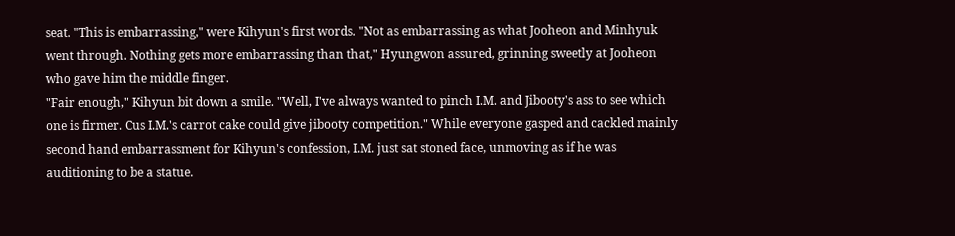seat. "This is embarrassing," were Kihyun's first words. "Not as embarrassing as what Jooheon and Minhyuk went through. Nothing gets more embarrassing than that," Hyungwon assured, grinning sweetly at Jooheon who gave him the middle finger.
"Fair enough," Kihyun bit down a smile. "Well, I've always wanted to pinch I.M. and Jibooty's ass to see which one is firmer. Cus I.M.'s carrot cake could give jibooty competition." While everyone gasped and cackled mainly second hand embarrassment for Kihyun's confession, I.M. just sat stoned face, unmoving as if he was auditioning to be a statue.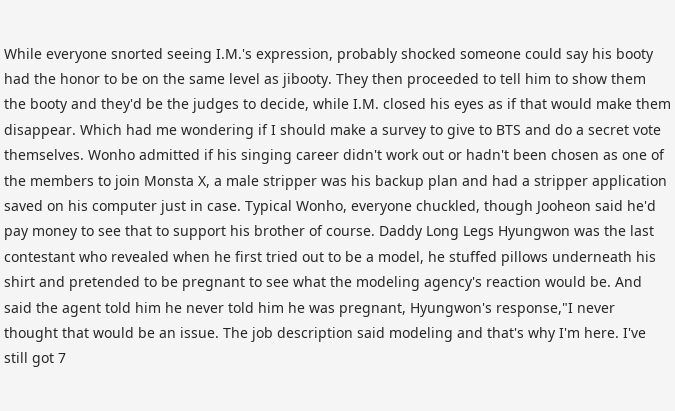While everyone snorted seeing I.M.'s expression, probably shocked someone could say his booty had the honor to be on the same level as jibooty. They then proceeded to tell him to show them the booty and they'd be the judges to decide, while I.M. closed his eyes as if that would make them disappear. Which had me wondering if I should make a survey to give to BTS and do a secret vote themselves. Wonho admitted if his singing career didn't work out or hadn't been chosen as one of the members to join Monsta X, a male stripper was his backup plan and had a stripper application saved on his computer just in case. Typical Wonho, everyone chuckled, though Jooheon said he'd pay money to see that to support his brother of course. Daddy Long Legs Hyungwon was the last contestant who revealed when he first tried out to be a model, he stuffed pillows underneath his shirt and pretended to be pregnant to see what the modeling agency's reaction would be. And said the agent told him he never told him he was pregnant, Hyungwon's response,"I never thought that would be an issue. The job description said modeling and that's why I'm here. I've still got 7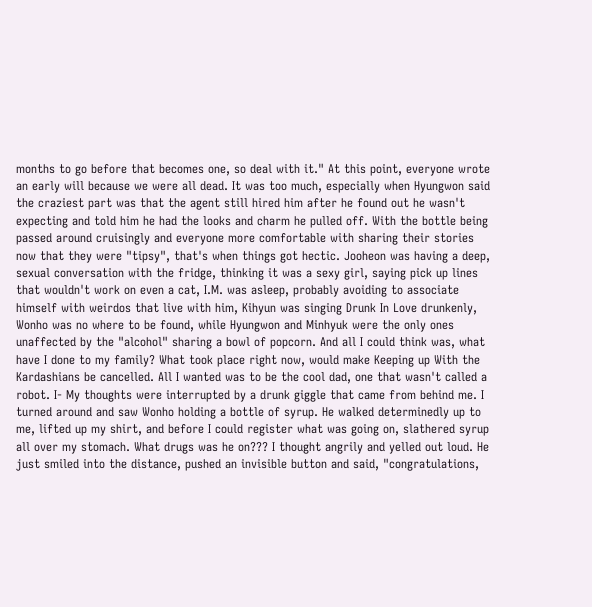months to go before that becomes one, so deal with it." At this point, everyone wrote an early will because we were all dead. It was too much, especially when Hyungwon said the craziest part was that the agent still hired him after he found out he wasn't expecting and told him he had the looks and charm he pulled off. With the bottle being passed around cruisingly and everyone more comfortable with sharing their stories now that they were "tipsy", that's when things got hectic. Jooheon was having a deep, sexual conversation with the fridge, thinking it was a sexy girl, saying pick up lines that wouldn't work on even a cat, I.M. was asleep, probably avoiding to associate himself with weirdos that live with him, Kihyun was singing Drunk In Love drunkenly, Wonho was no where to be found, while Hyungwon and Minhyuk were the only ones unaffected by the "alcohol" sharing a bowl of popcorn. And all I could think was, what have I done to my family? What took place right now, would make Keeping up With the Kardashians be cancelled. All I wanted was to be the cool dad, one that wasn't called a robot. I- My thoughts were interrupted by a drunk giggle that came from behind me. I turned around and saw Wonho holding a bottle of syrup. He walked determinedly up to me, lifted up my shirt, and before I could register what was going on, slathered syrup all over my stomach. What drugs was he on??? I thought angrily and yelled out loud. He just smiled into the distance, pushed an invisible button and said, "congratulations,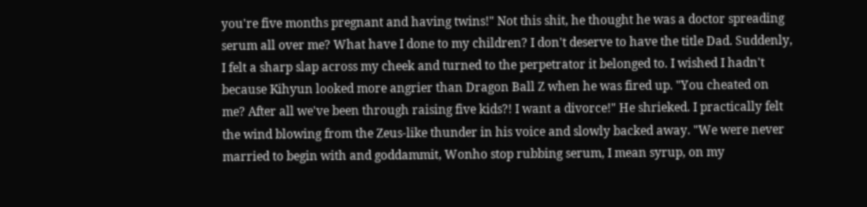you're five months pregnant and having twins!" Not this shit, he thought he was a doctor spreading serum all over me? What have I done to my children? I don't deserve to have the title Dad. Suddenly, I felt a sharp slap across my cheek and turned to the perpetrator it belonged to. I wished I hadn't because Kihyun looked more angrier than Dragon Ball Z when he was fired up. "You cheated on me? After all we've been through raising five kids?! I want a divorce!" He shrieked. I practically felt the wind blowing from the Zeus-like thunder in his voice and slowly backed away. "We were never married to begin with and goddammit, Wonho stop rubbing serum, I mean syrup, on my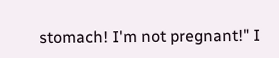stomach! I'm not pregnant!" I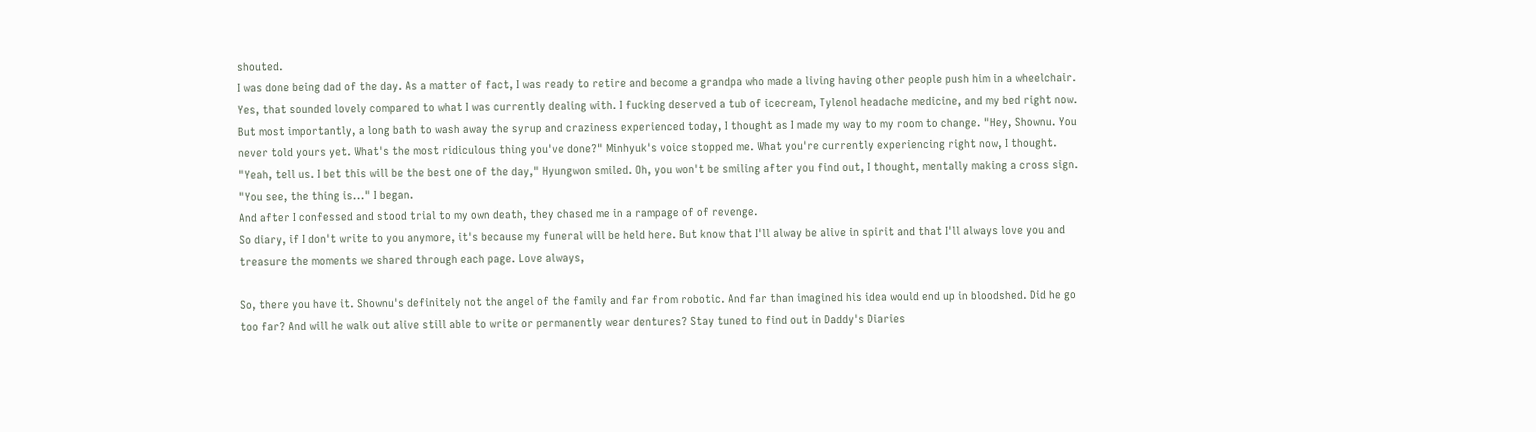shouted.
I was done being dad of the day. As a matter of fact, I was ready to retire and become a grandpa who made a living having other people push him in a wheelchair. Yes, that sounded lovely compared to what I was currently dealing with. I fucking deserved a tub of icecream, Tylenol headache medicine, and my bed right now. But most importantly, a long bath to wash away the syrup and craziness experienced today, I thought as I made my way to my room to change. "Hey, Shownu. You never told yours yet. What's the most ridiculous thing you've done?" Minhyuk's voice stopped me. What you're currently experiencing right now, I thought. "Yeah, tell us. I bet this will be the best one of the day," Hyungwon smiled. Oh, you won't be smiling after you find out, I thought, mentally making a cross sign. "You see, the thing is..." I began.
And after I confessed and stood trial to my own death, they chased me in a rampage of of revenge.
So diary, if I don't write to you anymore, it's because my funeral will be held here. But know that I'll alway be alive in spirit and that I'll always love you and treasure the moments we shared through each page. Love always,

So, there you have it. Shownu's definitely not the angel of the family and far from robotic. And far than imagined his idea would end up in bloodshed. Did he go too far? And will he walk out alive still able to write or permanently wear dentures? Stay tuned to find out in Daddy's Diaries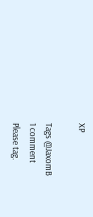XP

Tags @JaxomB
1 comment
Please tag.